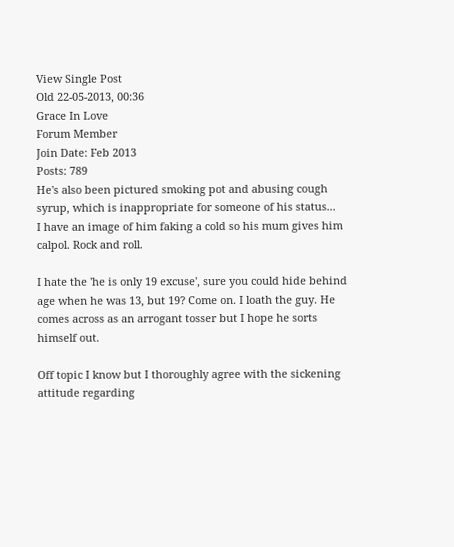View Single Post
Old 22-05-2013, 00:36
Grace In Love
Forum Member
Join Date: Feb 2013
Posts: 789
He's also been pictured smoking pot and abusing cough syrup, which is inappropriate for someone of his status...
I have an image of him faking a cold so his mum gives him calpol. Rock and roll.

I hate the 'he is only 19 excuse', sure you could hide behind age when he was 13, but 19? Come on. I loath the guy. He comes across as an arrogant tosser but I hope he sorts himself out.

Off topic I know but I thoroughly agree with the sickening attitude regarding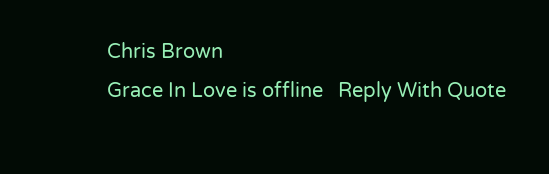Chris Brown
Grace In Love is offline   Reply With Quote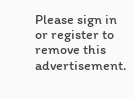Please sign in or register to remove this advertisement.